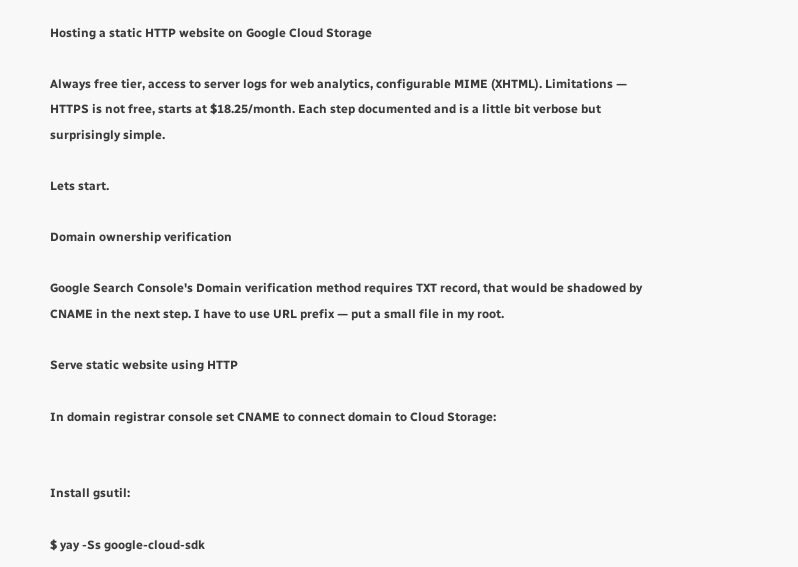Hosting a static HTTP website on Google Cloud Storage

Always free tier, access to server logs for web analytics, configurable MIME (XHTML). Limitations — HTTPS is not free, starts at $18.25/month. Each step documented and is a little bit verbose but surprisingly simple.

Lets start.

Domain ownership verification

Google Search Console's Domain verification method requires TXT record, that would be shadowed by CNAME in the next step. I have to use URL prefix — put a small file in my root.

Serve static website using HTTP

In domain registrar console set CNAME to connect domain to Cloud Storage:


Install gsutil:

$ yay -Ss google-cloud-sdk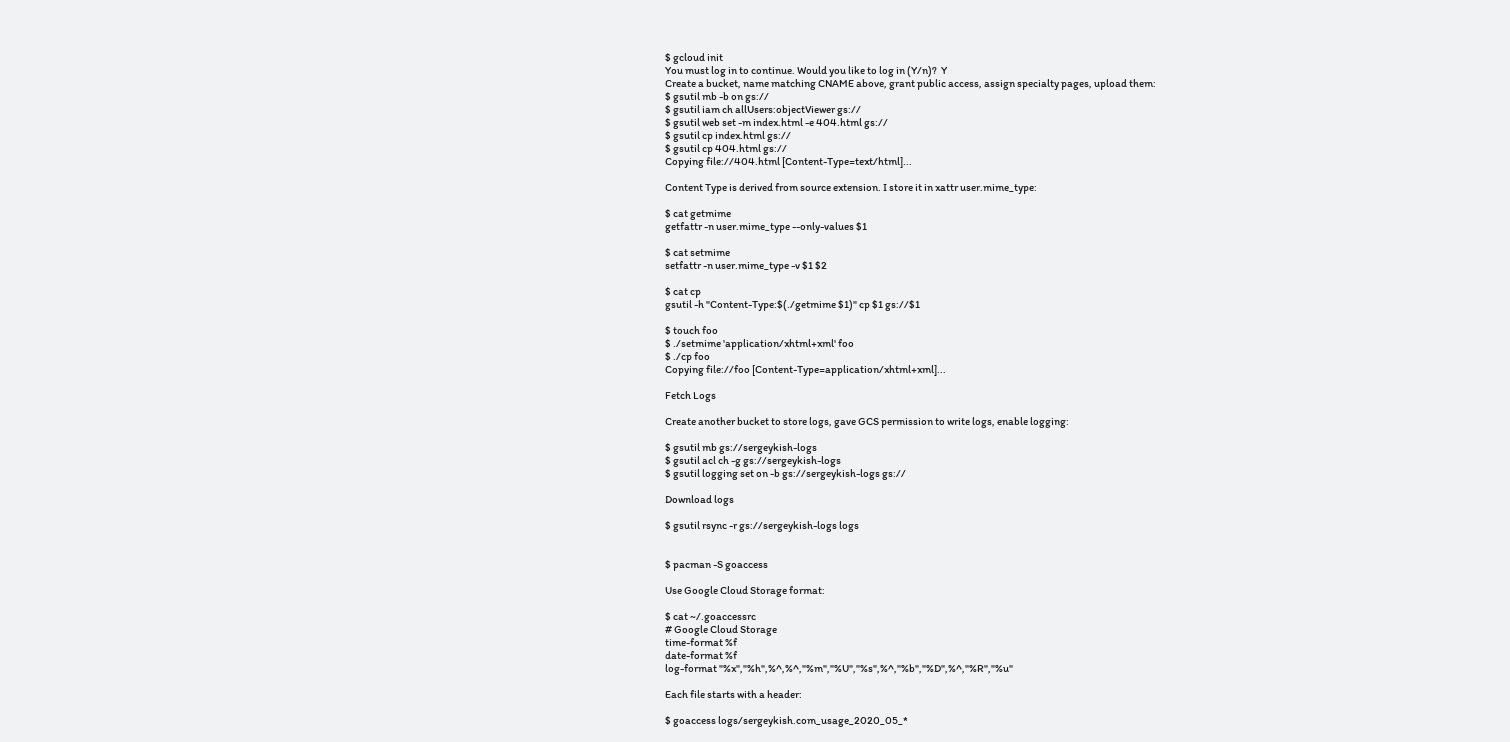$ gcloud init
You must log in to continue. Would you like to log in (Y/n)?  Y
Create a bucket, name matching CNAME above, grant public access, assign specialty pages, upload them:
$ gsutil mb -b on gs://
$ gsutil iam ch allUsers:objectViewer gs://
$ gsutil web set -m index.html -e 404.html gs://
$ gsutil cp index.html gs://
$ gsutil cp 404.html gs://
Copying file://404.html [Content-Type=text/html]...

Content Type is derived from source extension. I store it in xattr user.mime_type:

$ cat getmime
getfattr -n user.mime_type --only-values $1

$ cat setmime
setfattr -n user.mime_type -v $1 $2

$ cat cp
gsutil -h "Content-Type:$(./getmime $1)" cp $1 gs://$1

$ touch foo
$ ./setmime 'application/xhtml+xml' foo
$ ./cp foo
Copying file://foo [Content-Type=application/xhtml+xml]...

Fetch Logs

Create another bucket to store logs, gave GCS permission to write logs, enable logging:

$ gsutil mb gs://sergeykish-logs
$ gsutil acl ch -g gs://sergeykish-logs
$ gsutil logging set on -b gs://sergeykish-logs gs://

Download logs

$ gsutil rsync -r gs://sergeykish-logs logs


$ pacman -S goaccess

Use Google Cloud Storage format:

$ cat ~/.goaccessrc
# Google Cloud Storage
time-format %f
date-format %f
log-format "%x","%h",%^,%^,"%m","%U","%s",%^,"%b","%D",%^,"%R","%u"

Each file starts with a header:

$ goaccess logs/sergeykish.com_usage_2020_05_*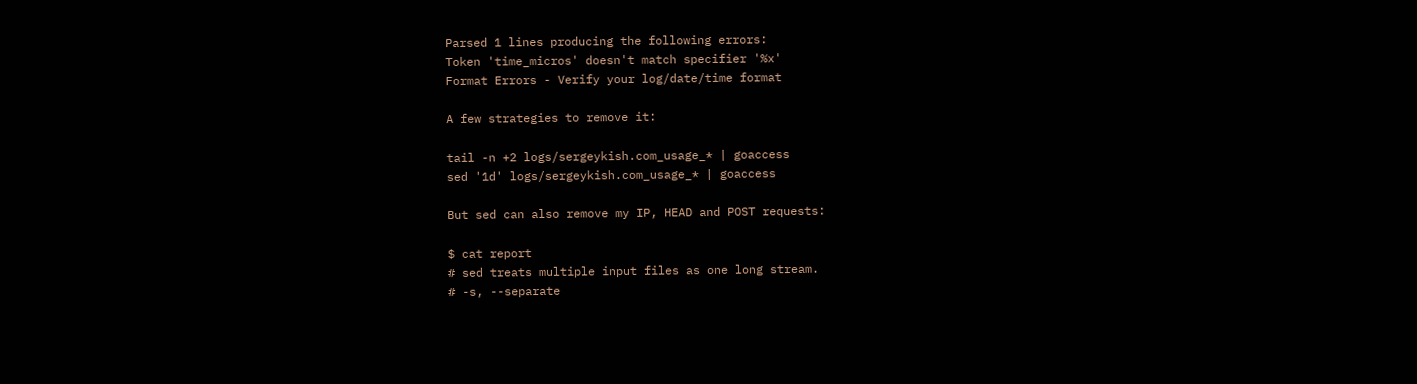Parsed 1 lines producing the following errors:
Token 'time_micros' doesn't match specifier '%x'
Format Errors - Verify your log/date/time format

A few strategies to remove it:

tail -n +2 logs/sergeykish.com_usage_* | goaccess
sed '1d' logs/sergeykish.com_usage_* | goaccess

But sed can also remove my IP, HEAD and POST requests:

$ cat report
# sed treats multiple input files as one long stream.
# -s, --separate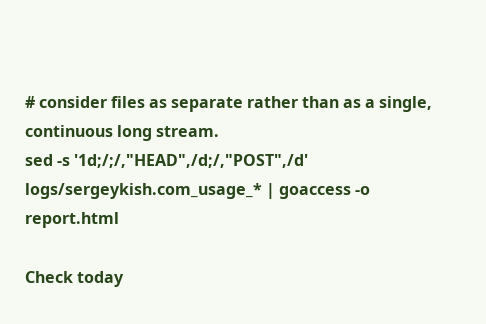# consider files as separate rather than as a single, continuous long stream.
sed -s '1d;/;/,"HEAD",/d;/,"POST",/d' logs/sergeykish.com_usage_* | goaccess -o report.html

Check today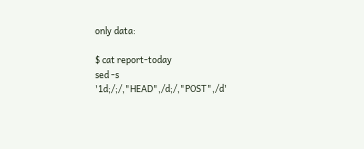only data:

$ cat report-today
sed -s '1d;/;/,"HEAD",/d;/,"POST",/d'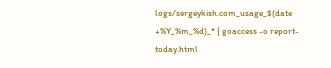logs/sergeykish.com_usage_$(date +%Y_%m_%d)_* | goaccess -o report-today.html